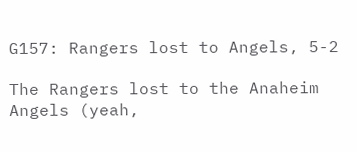G157: Rangers lost to Angels, 5-2

The Rangers lost to the Anaheim Angels (yeah,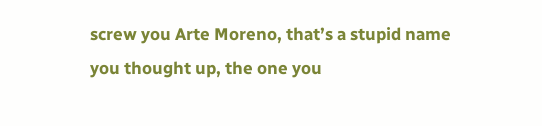screw you Arte Moreno, that’s a stupid name you thought up, the one you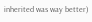inherited was way better)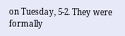on Tuesday, 5-2. They were formally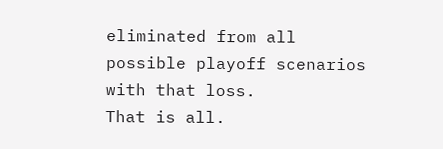eliminated from all possible playoff scenarios with that loss.
That is all.